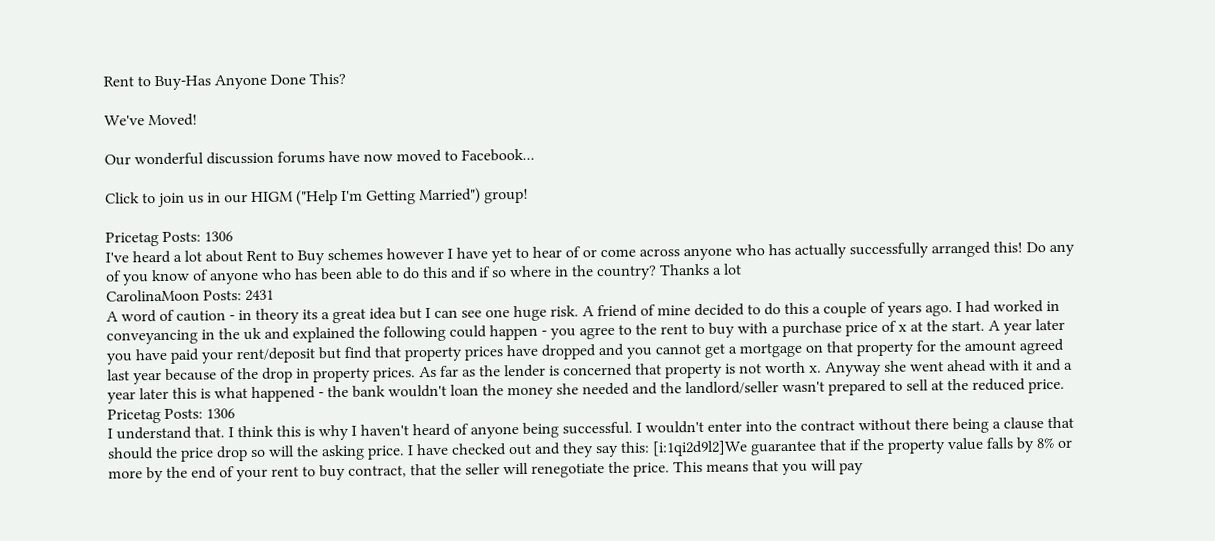Rent to Buy-Has Anyone Done This?

We've Moved!

Our wonderful discussion forums have now moved to Facebook...

Click to join us in our HIGM ("Help I'm Getting Married") group!

Pricetag Posts: 1306
I've heard a lot about Rent to Buy schemes however I have yet to hear of or come across anyone who has actually successfully arranged this! Do any of you know of anyone who has been able to do this and if so where in the country? Thanks a lot
CarolinaMoon Posts: 2431
A word of caution - in theory its a great idea but I can see one huge risk. A friend of mine decided to do this a couple of years ago. I had worked in conveyancing in the uk and explained the following could happen - you agree to the rent to buy with a purchase price of x at the start. A year later you have paid your rent/deposit but find that property prices have dropped and you cannot get a mortgage on that property for the amount agreed last year because of the drop in property prices. As far as the lender is concerned that property is not worth x. Anyway she went ahead with it and a year later this is what happened - the bank wouldn't loan the money she needed and the landlord/seller wasn't prepared to sell at the reduced price.
Pricetag Posts: 1306
I understand that. I think this is why I haven't heard of anyone being successful. I wouldn't enter into the contract without there being a clause that should the price drop so will the asking price. I have checked out and they say this: [i:1qi2d9l2]We guarantee that if the property value falls by 8% or more by the end of your rent to buy contract, that the seller will renegotiate the price. This means that you will pay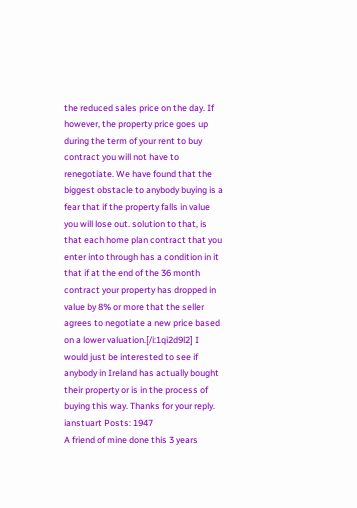the reduced sales price on the day. If however, the property price goes up during the term of your rent to buy contract you will not have to renegotiate. We have found that the biggest obstacle to anybody buying is a fear that if the property falls in value you will lose out. solution to that, is that each home plan contract that you enter into through has a condition in it that if at the end of the 36 month contract your property has dropped in value by 8% or more that the seller agrees to negotiate a new price based on a lower valuation.[/i:1qi2d9l2] I would just be interested to see if anybody in Ireland has actually bought their property or is in the process of buying this way. Thanks for your reply.
ianstuart Posts: 1947
A friend of mine done this 3 years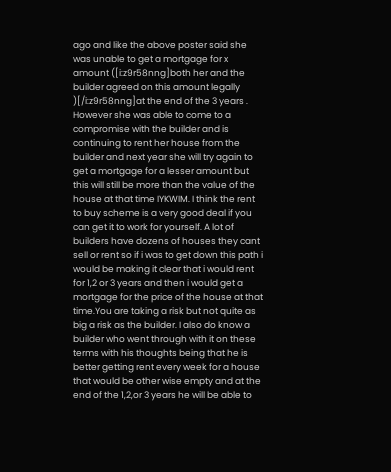ago and like the above poster said she was unable to get a mortgage for x amount ([i:z9r58nng]both her and the builder agreed on this amount legally )[/i:z9r58nng]at the end of the 3 years . However she was able to come to a compromise with the builder and is continuing to rent her house from the builder and next year she will try again to get a mortgage for a lesser amount but this will still be more than the value of the house at that time IYKWIM. I think the rent to buy scheme is a very good deal if you can get it to work for yourself. A lot of builders have dozens of houses they cant sell or rent so if i was to get down this path i would be making it clear that i would rent for 1,2 or 3 years and then i would get a mortgage for the price of the house at that time.You are taking a risk but not quite as big a risk as the builder. I also do know a builder who went through with it on these terms with his thoughts being that he is better getting rent every week for a house that would be other wise empty and at the end of the 1,2,or 3 years he will be able to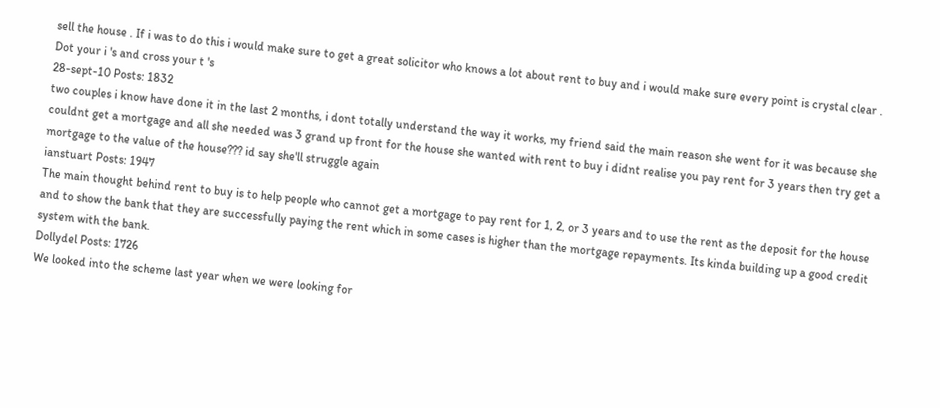sell the house . If i was to do this i would make sure to get a great solicitor who knows a lot about rent to buy and i would make sure every point is crystal clear . Dot your i 's and cross your t 's
28-sept-10 Posts: 1832
two couples i know have done it in the last 2 months, i dont totally understand the way it works, my friend said the main reason she went for it was because she couldnt get a mortgage and all she needed was 3 grand up front for the house she wanted with rent to buy i didnt realise you pay rent for 3 years then try get a mortgage to the value of the house??? id say she'll struggle again
ianstuart Posts: 1947
The main thought behind rent to buy is to help people who cannot get a mortgage to pay rent for 1, 2, or 3 years and to use the rent as the deposit for the house and to show the bank that they are successfully paying the rent which in some cases is higher than the mortgage repayments. Its kinda building up a good credit system with the bank.
Dollydel Posts: 1726
We looked into the scheme last year when we were looking for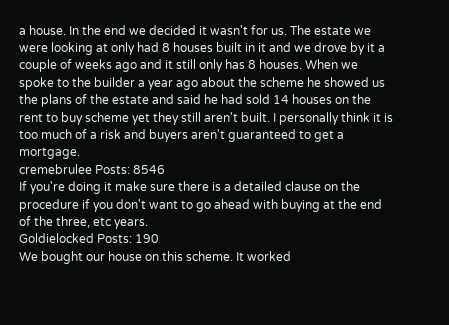a house. In the end we decided it wasn't for us. The estate we were looking at only had 8 houses built in it and we drove by it a couple of weeks ago and it still only has 8 houses. When we spoke to the builder a year ago about the scheme he showed us the plans of the estate and said he had sold 14 houses on the rent to buy scheme yet they still aren't built. I personally think it is too much of a risk and buyers aren't guaranteed to get a mortgage.
cremebrulee Posts: 8546
If you're doing it make sure there is a detailed clause on the procedure if you don't want to go ahead with buying at the end of the three, etc years.
Goldielocked Posts: 190
We bought our house on this scheme. It worked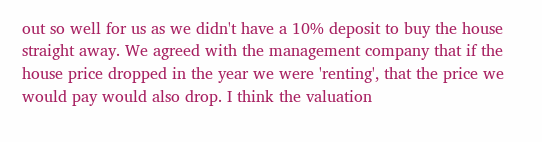out so well for us as we didn't have a 10% deposit to buy the house straight away. We agreed with the management company that if the house price dropped in the year we were 'renting', that the price we would pay would also drop. I think the valuation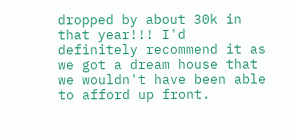dropped by about 30k in that year!!! I'd definitely recommend it as we got a dream house that we wouldn't have been able to afford up front.